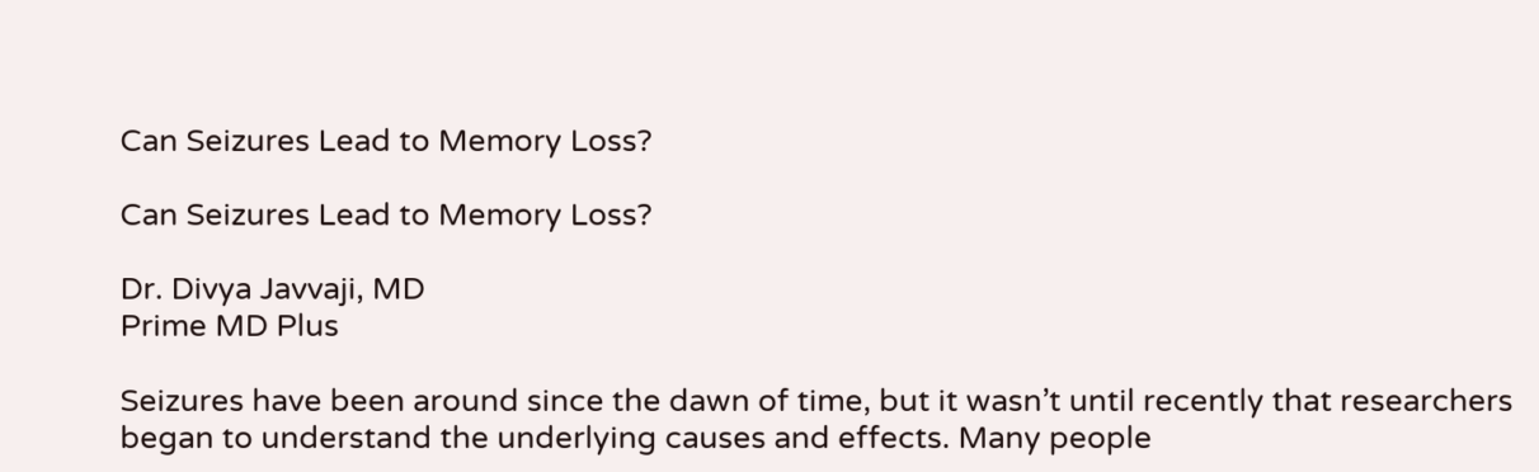Can Seizures Lead to Memory Loss?

Can Seizures Lead to Memory Loss?

Dr. Divya Javvaji, MD
Prime MD Plus

Seizures have been around since the dawn of time, but it wasn’t until recently that researchers began to understand the underlying causes and effects. Many people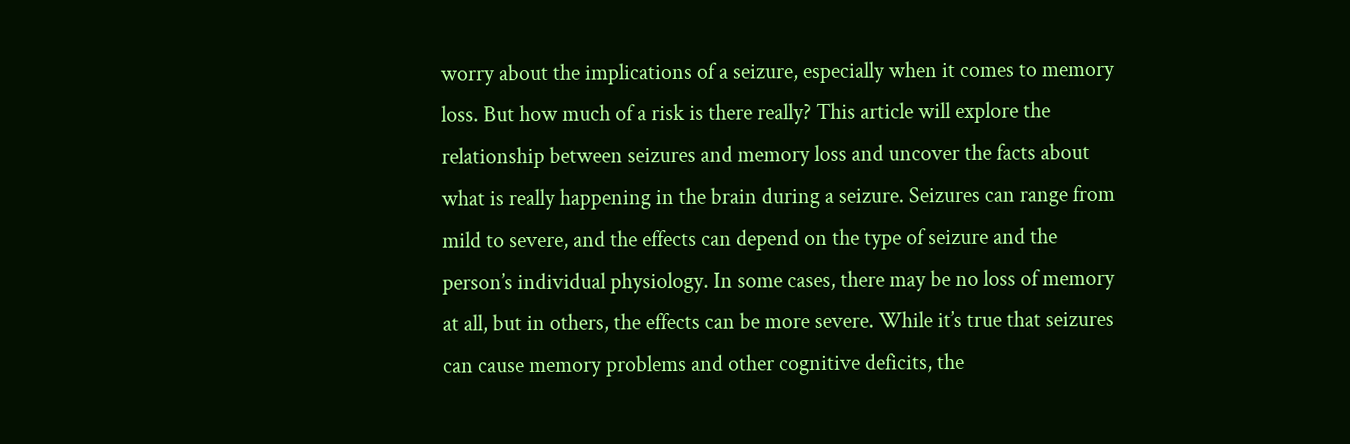worry about the implications of a seizure, especially when it comes to memory loss. But how much of a risk is there really? This article will explore the relationship between seizures and memory loss and uncover the facts about what is really happening in the brain during a seizure. Seizures can range from mild to severe, and the effects can depend on the type of seizure and the person’s individual physiology. In some cases, there may be no loss of memory at all, but in others, the effects can be more severe. While it’s true that seizures can cause memory problems and other cognitive deficits, the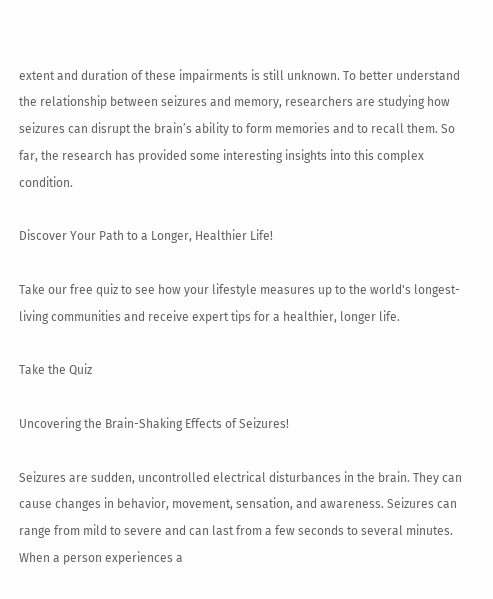extent and duration of these impairments is still unknown. To better understand the relationship between seizures and memory, researchers are studying how seizures can disrupt the brain’s ability to form memories and to recall them. So far, the research has provided some interesting insights into this complex condition.

Discover Your Path to a Longer, Healthier Life!

Take our free quiz to see how your lifestyle measures up to the world's longest-living communities and receive expert tips for a healthier, longer life.

Take the Quiz

Uncovering the Brain-Shaking Effects of Seizures!

Seizures are sudden, uncontrolled electrical disturbances in the brain. They can cause changes in behavior, movement, sensation, and awareness. Seizures can range from mild to severe and can last from a few seconds to several minutes. When a person experiences a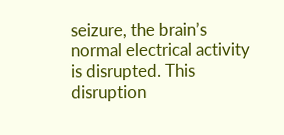seizure, the brain’s normal electrical activity is disrupted. This disruption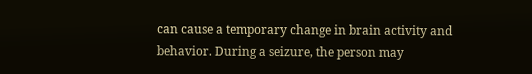can cause a temporary change in brain activity and behavior. During a seizure, the person may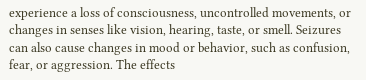experience a loss of consciousness, uncontrolled movements, or changes in senses like vision, hearing, taste, or smell. Seizures can also cause changes in mood or behavior, such as confusion, fear, or aggression. The effects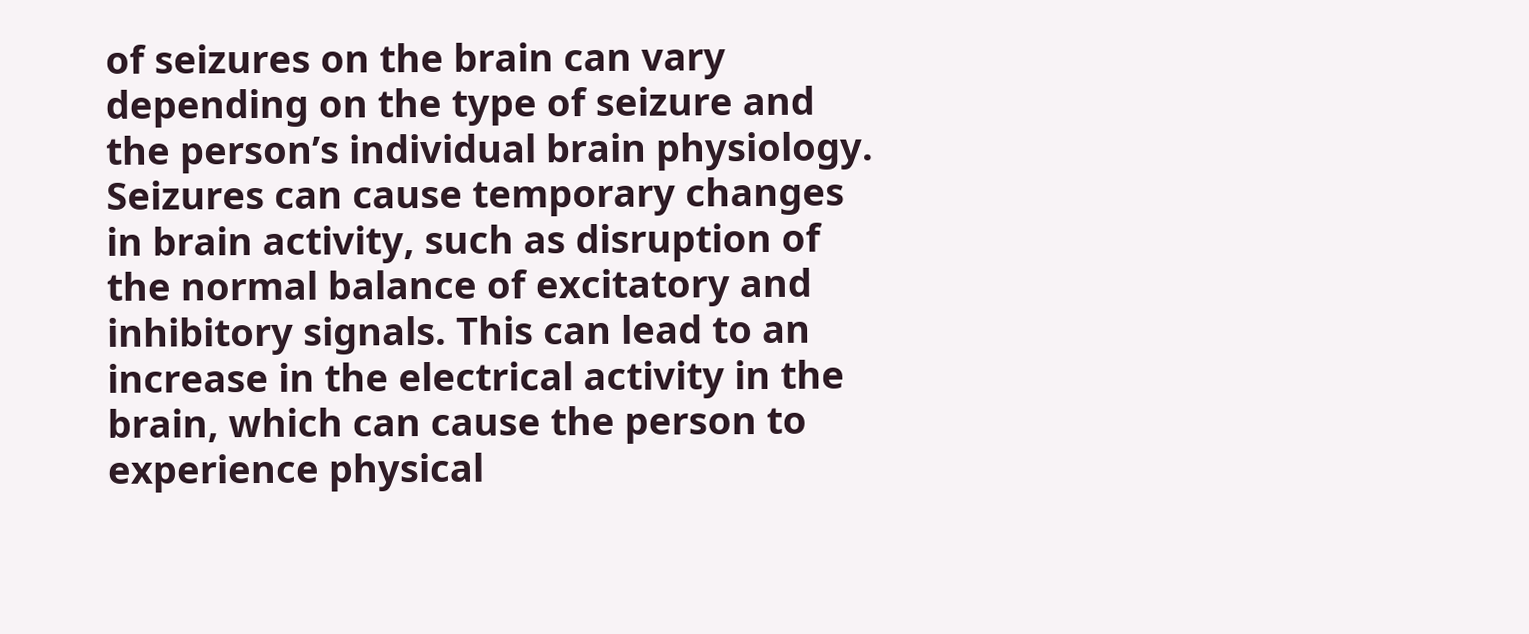of seizures on the brain can vary depending on the type of seizure and the person’s individual brain physiology. Seizures can cause temporary changes in brain activity, such as disruption of the normal balance of excitatory and inhibitory signals. This can lead to an increase in the electrical activity in the brain, which can cause the person to experience physical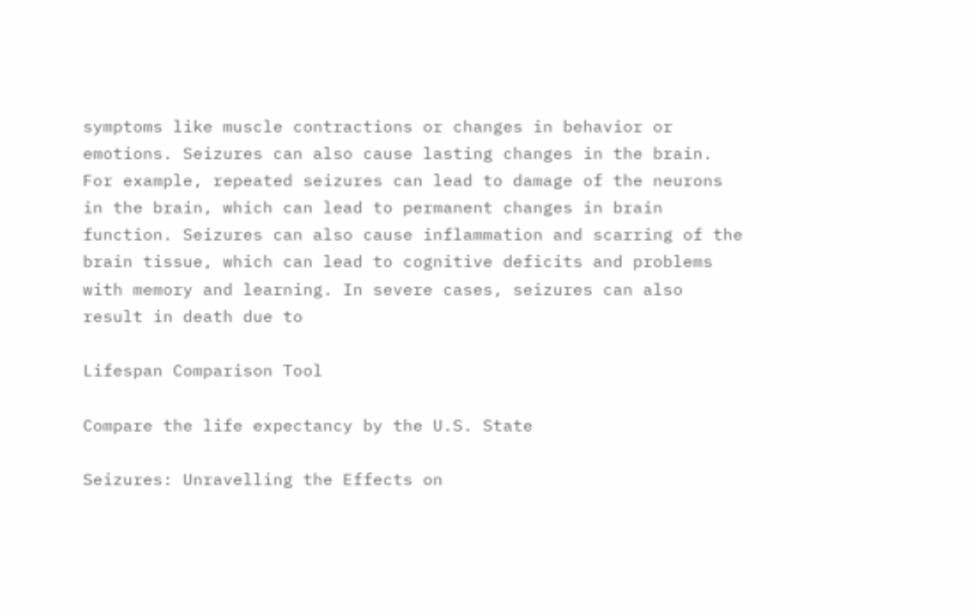symptoms like muscle contractions or changes in behavior or emotions. Seizures can also cause lasting changes in the brain. For example, repeated seizures can lead to damage of the neurons in the brain, which can lead to permanent changes in brain function. Seizures can also cause inflammation and scarring of the brain tissue, which can lead to cognitive deficits and problems with memory and learning. In severe cases, seizures can also result in death due to

Lifespan Comparison Tool

Compare the life expectancy by the U.S. State

Seizures: Unravelling the Effects on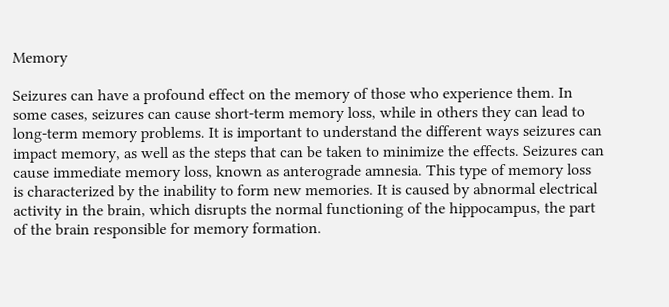Memory

Seizures can have a profound effect on the memory of those who experience them. In some cases, seizures can cause short-term memory loss, while in others they can lead to long-term memory problems. It is important to understand the different ways seizures can impact memory, as well as the steps that can be taken to minimize the effects. Seizures can cause immediate memory loss, known as anterograde amnesia. This type of memory loss is characterized by the inability to form new memories. It is caused by abnormal electrical activity in the brain, which disrupts the normal functioning of the hippocampus, the part of the brain responsible for memory formation.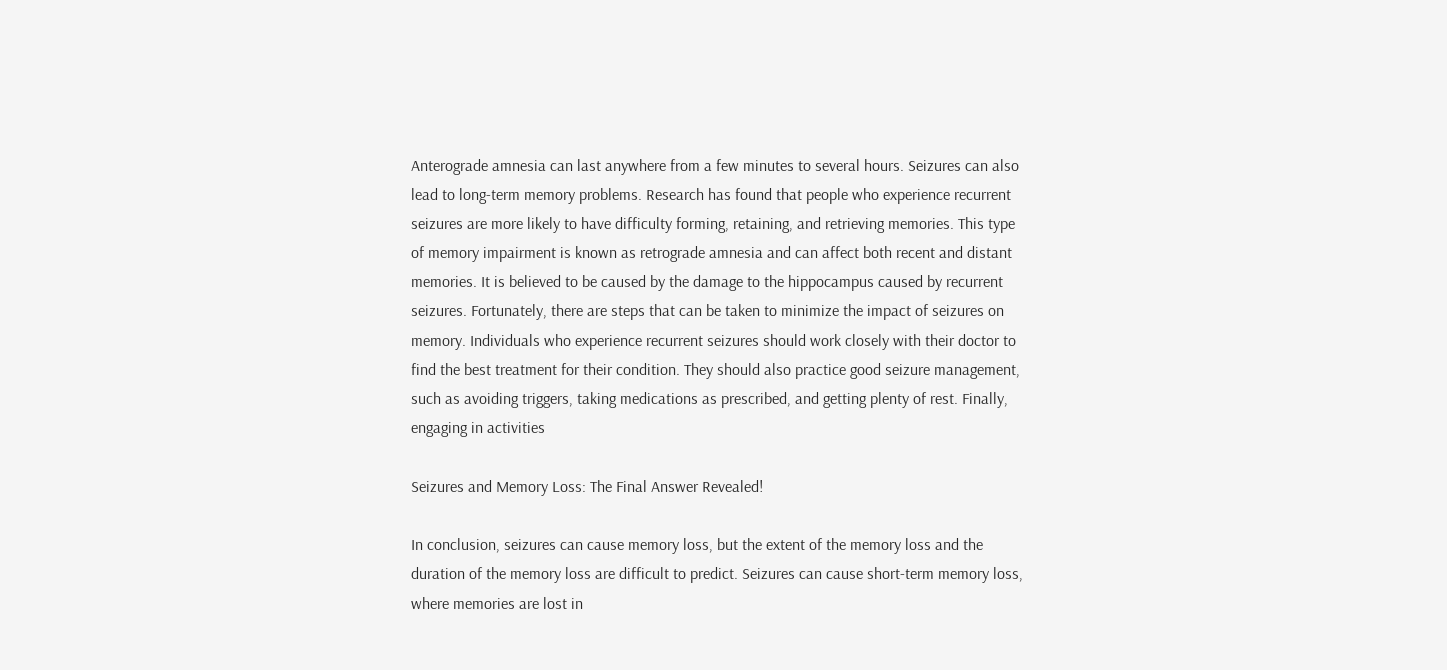Anterograde amnesia can last anywhere from a few minutes to several hours. Seizures can also lead to long-term memory problems. Research has found that people who experience recurrent seizures are more likely to have difficulty forming, retaining, and retrieving memories. This type of memory impairment is known as retrograde amnesia and can affect both recent and distant memories. It is believed to be caused by the damage to the hippocampus caused by recurrent seizures. Fortunately, there are steps that can be taken to minimize the impact of seizures on memory. Individuals who experience recurrent seizures should work closely with their doctor to find the best treatment for their condition. They should also practice good seizure management, such as avoiding triggers, taking medications as prescribed, and getting plenty of rest. Finally, engaging in activities

Seizures and Memory Loss: The Final Answer Revealed!

In conclusion, seizures can cause memory loss, but the extent of the memory loss and the duration of the memory loss are difficult to predict. Seizures can cause short-term memory loss, where memories are lost in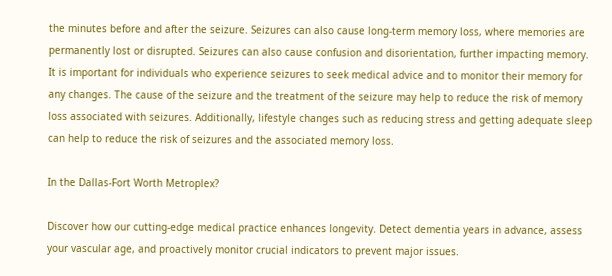the minutes before and after the seizure. Seizures can also cause long-term memory loss, where memories are permanently lost or disrupted. Seizures can also cause confusion and disorientation, further impacting memory. It is important for individuals who experience seizures to seek medical advice and to monitor their memory for any changes. The cause of the seizure and the treatment of the seizure may help to reduce the risk of memory loss associated with seizures. Additionally, lifestyle changes such as reducing stress and getting adequate sleep can help to reduce the risk of seizures and the associated memory loss.

In the Dallas-Fort Worth Metroplex?

Discover how our cutting-edge medical practice enhances longevity. Detect dementia years in advance, assess your vascular age, and proactively monitor crucial indicators to prevent major issues.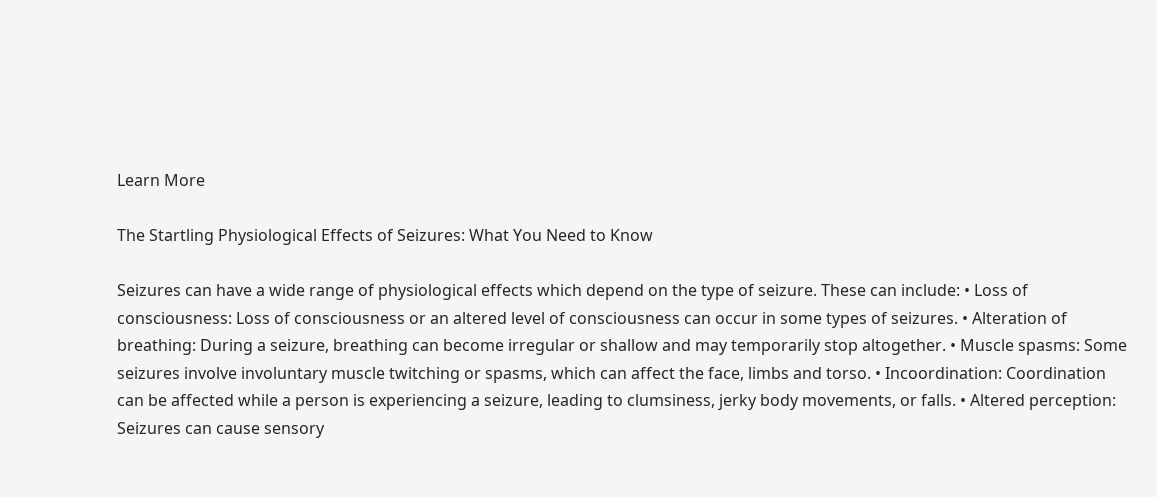Learn More

The Startling Physiological Effects of Seizures: What You Need to Know

Seizures can have a wide range of physiological effects which depend on the type of seizure. These can include: • Loss of consciousness: Loss of consciousness or an altered level of consciousness can occur in some types of seizures. • Alteration of breathing: During a seizure, breathing can become irregular or shallow and may temporarily stop altogether. • Muscle spasms: Some seizures involve involuntary muscle twitching or spasms, which can affect the face, limbs and torso. • Incoordination: Coordination can be affected while a person is experiencing a seizure, leading to clumsiness, jerky body movements, or falls. • Altered perception: Seizures can cause sensory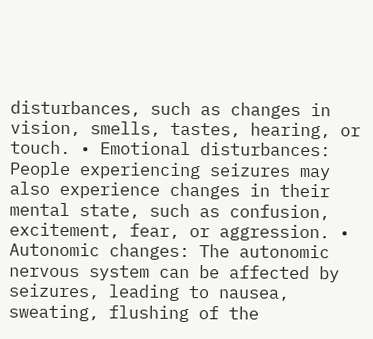disturbances, such as changes in vision, smells, tastes, hearing, or touch. • Emotional disturbances: People experiencing seizures may also experience changes in their mental state, such as confusion, excitement, fear, or aggression. • Autonomic changes: The autonomic nervous system can be affected by seizures, leading to nausea, sweating, flushing of the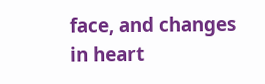face, and changes in heart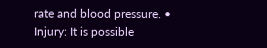rate and blood pressure. • Injury: It is possible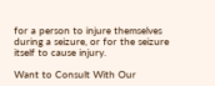for a person to injure themselves during a seizure, or for the seizure itself to cause injury.

Want to Consult With Our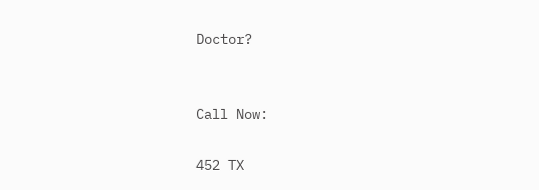Doctor?


Call Now:

452 TX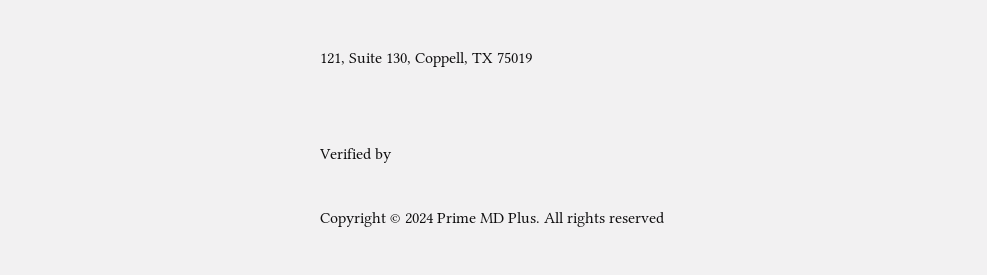121, Suite 130, Coppell, TX 75019


Verified by

Copyright © 2024 Prime MD Plus. All rights reserved